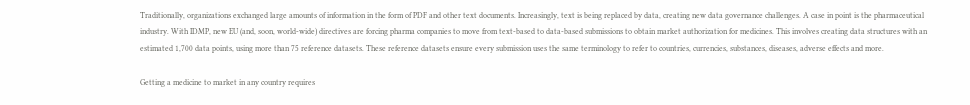Traditionally, organizations exchanged large amounts of information in the form of PDF and other text documents. Increasingly, text is being replaced by data, creating new data governance challenges. A case in point is the pharmaceutical industry. With IDMP, new EU (and, soon, world-wide) directives are forcing pharma companies to move from text-based to data-based submissions to obtain market authorization for medicines. This involves creating data structures with an estimated 1,700 data points, using more than 75 reference datasets. These reference datasets ensure every submission uses the same terminology to refer to countries, currencies, substances, diseases, adverse effects and more.

Getting a medicine to market in any country requires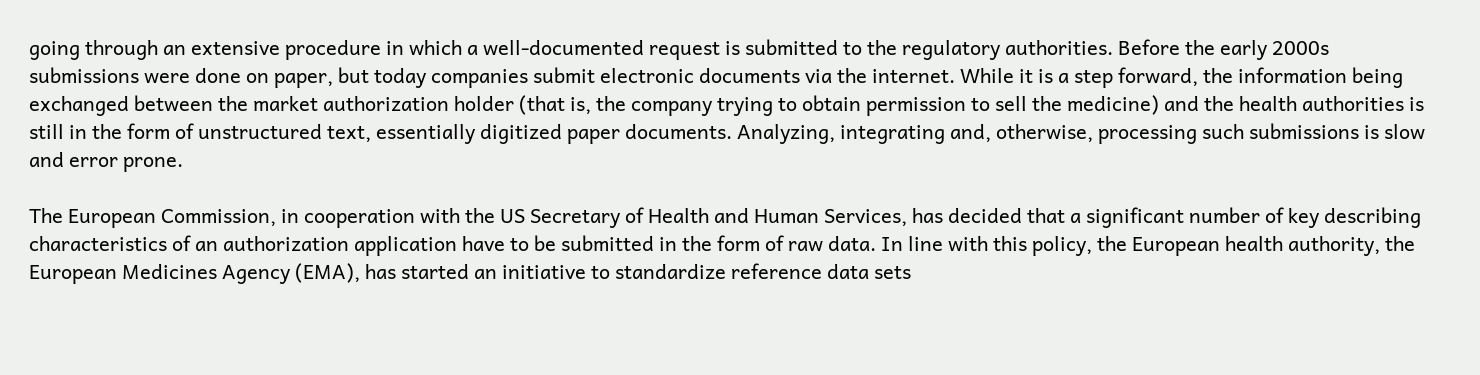going through an extensive procedure in which a well-documented request is submitted to the regulatory authorities. Before the early 2000s submissions were done on paper, but today companies submit electronic documents via the internet. While it is a step forward, the information being exchanged between the market authorization holder (that is, the company trying to obtain permission to sell the medicine) and the health authorities is still in the form of unstructured text, essentially digitized paper documents. Analyzing, integrating and, otherwise, processing such submissions is slow and error prone.

The European Commission, in cooperation with the US Secretary of Health and Human Services, has decided that a significant number of key describing characteristics of an authorization application have to be submitted in the form of raw data. In line with this policy, the European health authority, the European Medicines Agency (EMA), has started an initiative to standardize reference data sets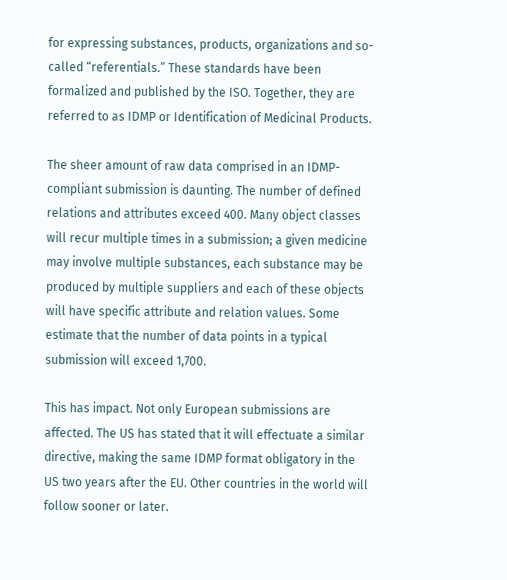for expressing substances, products, organizations and so-called “referentials.” These standards have been formalized and published by the ISO. Together, they are referred to as IDMP or Identification of Medicinal Products.

The sheer amount of raw data comprised in an IDMP-compliant submission is daunting. The number of defined relations and attributes exceed 400. Many object classes will recur multiple times in a submission; a given medicine may involve multiple substances, each substance may be produced by multiple suppliers and each of these objects will have specific attribute and relation values. Some estimate that the number of data points in a typical submission will exceed 1,700.

This has impact. Not only European submissions are affected. The US has stated that it will effectuate a similar directive, making the same IDMP format obligatory in the US two years after the EU. Other countries in the world will follow sooner or later.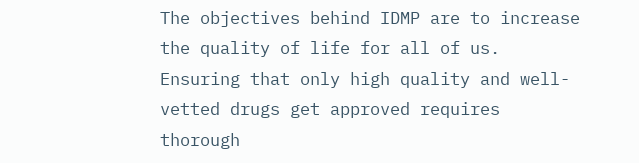The objectives behind IDMP are to increase the quality of life for all of us. Ensuring that only high quality and well-vetted drugs get approved requires thorough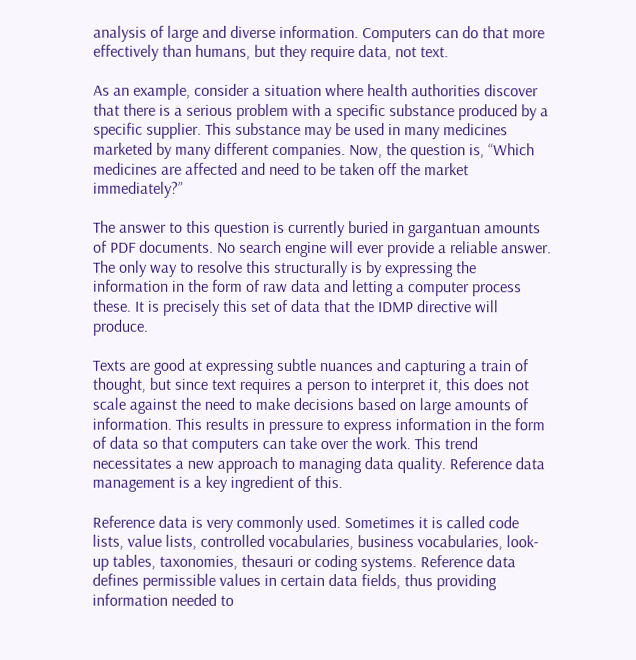analysis of large and diverse information. Computers can do that more effectively than humans, but they require data, not text.

As an example, consider a situation where health authorities discover that there is a serious problem with a specific substance produced by a specific supplier. This substance may be used in many medicines marketed by many different companies. Now, the question is, “Which medicines are affected and need to be taken off the market immediately?”

The answer to this question is currently buried in gargantuan amounts of PDF documents. No search engine will ever provide a reliable answer. The only way to resolve this structurally is by expressing the information in the form of raw data and letting a computer process these. It is precisely this set of data that the IDMP directive will produce.

Texts are good at expressing subtle nuances and capturing a train of thought, but since text requires a person to interpret it, this does not scale against the need to make decisions based on large amounts of information. This results in pressure to express information in the form of data so that computers can take over the work. This trend necessitates a new approach to managing data quality. Reference data management is a key ingredient of this.

Reference data is very commonly used. Sometimes it is called code lists, value lists, controlled vocabularies, business vocabularies, look-up tables, taxonomies, thesauri or coding systems. Reference data defines permissible values in certain data fields, thus providing information needed to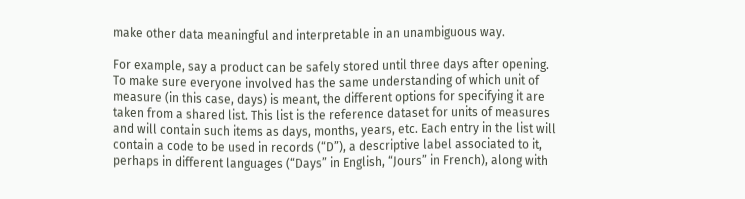make other data meaningful and interpretable in an unambiguous way.

For example, say a product can be safely stored until three days after opening. To make sure everyone involved has the same understanding of which unit of measure (in this case, days) is meant, the different options for specifying it are taken from a shared list. This list is the reference dataset for units of measures and will contain such items as days, months, years, etc. Each entry in the list will contain a code to be used in records (“D”), a descriptive label associated to it, perhaps in different languages (“Days” in English, “Jours” in French), along with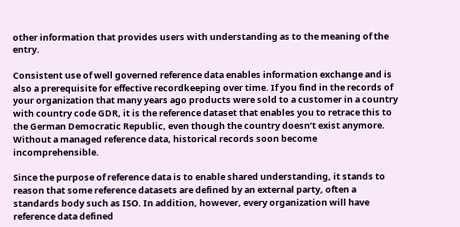other information that provides users with understanding as to the meaning of the entry.

Consistent use of well governed reference data enables information exchange and is also a prerequisite for effective recordkeeping over time. If you find in the records of your organization that many years ago products were sold to a customer in a country with country code GDR, it is the reference dataset that enables you to retrace this to the German Democratic Republic, even though the country doesn’t exist anymore. Without a managed reference data, historical records soon become incomprehensible.

Since the purpose of reference data is to enable shared understanding, it stands to reason that some reference datasets are defined by an external party, often a standards body such as ISO. In addition, however, every organization will have reference data defined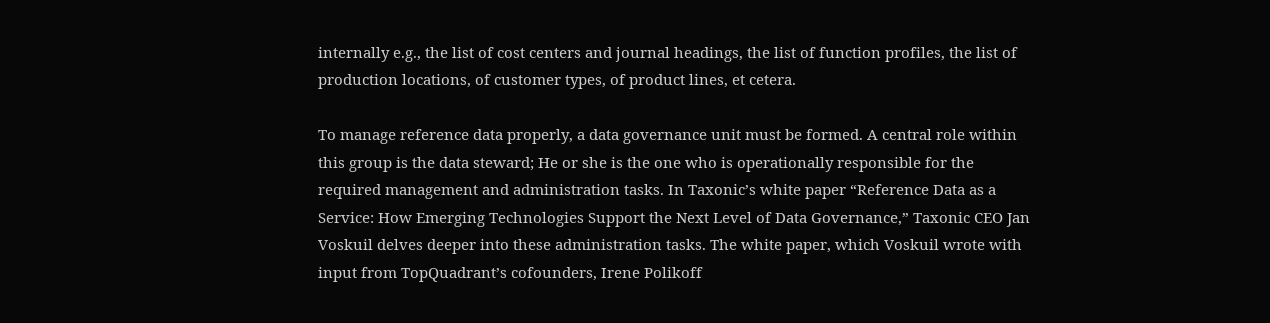internally e.g., the list of cost centers and journal headings, the list of function profiles, the list of production locations, of customer types, of product lines, et cetera.

To manage reference data properly, a data governance unit must be formed. A central role within this group is the data steward; He or she is the one who is operationally responsible for the required management and administration tasks. In Taxonic’s white paper “Reference Data as a Service: How Emerging Technologies Support the Next Level of Data Governance,” Taxonic CEO Jan Voskuil delves deeper into these administration tasks. The white paper, which Voskuil wrote with input from TopQuadrant’s cofounders, Irene Polikoff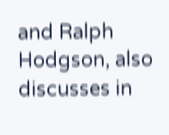and Ralph Hodgson, also discusses in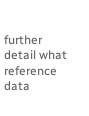further detail what reference data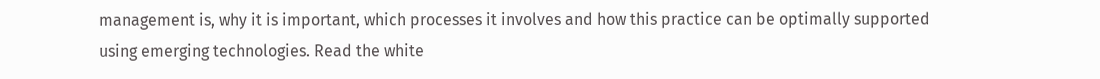management is, why it is important, which processes it involves and how this practice can be optimally supported using emerging technologies. Read the white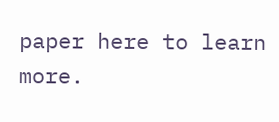paper here to learn more.